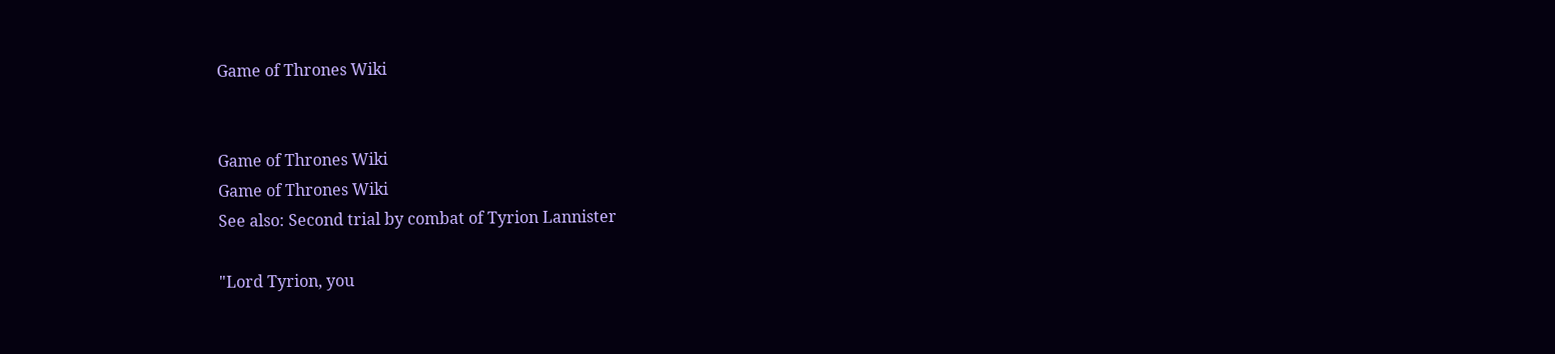Game of Thrones Wiki


Game of Thrones Wiki
Game of Thrones Wiki
See also: Second trial by combat of Tyrion Lannister

"Lord Tyrion, you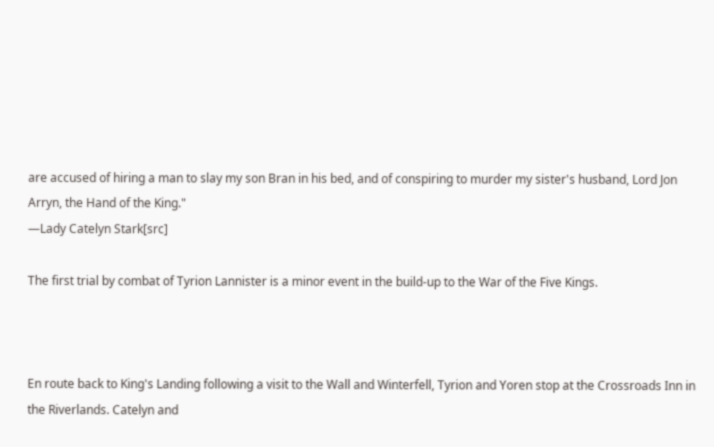are accused of hiring a man to slay my son Bran in his bed, and of conspiring to murder my sister's husband, Lord Jon Arryn, the Hand of the King."
―Lady Catelyn Stark[src]

The first trial by combat of Tyrion Lannister is a minor event in the build-up to the War of the Five Kings.



En route back to King's Landing following a visit to the Wall and Winterfell, Tyrion and Yoren stop at the Crossroads Inn in the Riverlands. Catelyn and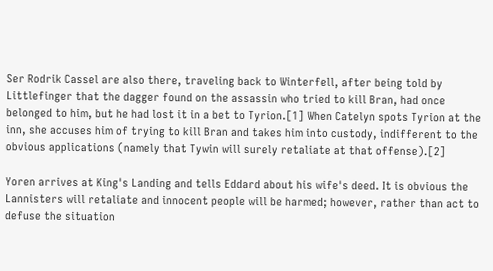Ser Rodrik Cassel are also there, traveling back to Winterfell, after being told by Littlefinger that the dagger found on the assassin who tried to kill Bran, had once belonged to him, but he had lost it in a bet to Tyrion.[1] When Catelyn spots Tyrion at the inn, she accuses him of trying to kill Bran and takes him into custody, indifferent to the obvious applications (namely that Tywin will surely retaliate at that offense).[2]

Yoren arrives at King's Landing and tells Eddard about his wife's deed. It is obvious the Lannisters will retaliate and innocent people will be harmed; however, rather than act to defuse the situation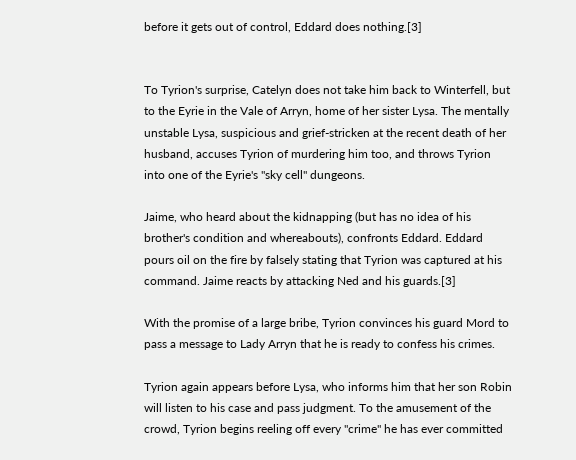before it gets out of control, Eddard does nothing.[3]


To Tyrion's surprise, Catelyn does not take him back to Winterfell, but to the Eyrie in the Vale of Arryn, home of her sister Lysa. The mentally unstable Lysa, suspicious and grief-stricken at the recent death of her husband, accuses Tyrion of murdering him too, and throws Tyrion into one of the Eyrie's "sky cell" dungeons.

Jaime, who heard about the kidnapping (but has no idea of his brother's condition and whereabouts), confronts Eddard. Eddard pours oil on the fire by falsely stating that Tyrion was captured at his command. Jaime reacts by attacking Ned and his guards.[3]

With the promise of a large bribe, Tyrion convinces his guard Mord to pass a message to Lady Arryn that he is ready to confess his crimes.

Tyrion again appears before Lysa, who informs him that her son Robin will listen to his case and pass judgment. To the amusement of the crowd, Tyrion begins reeling off every "crime" he has ever committed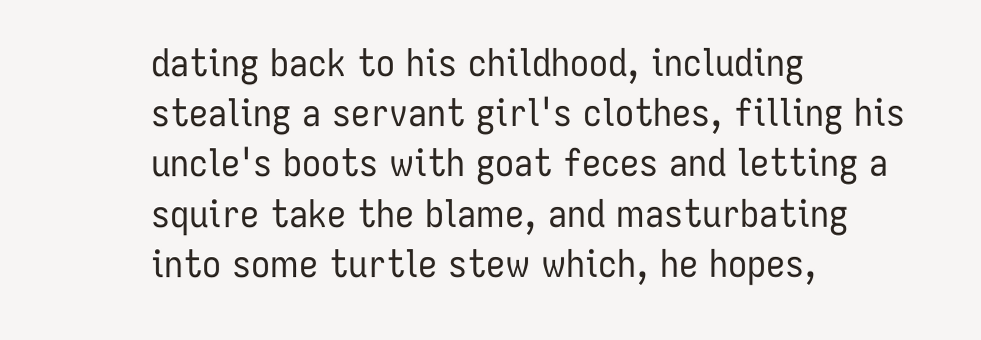dating back to his childhood, including stealing a servant girl's clothes, filling his uncle's boots with goat feces and letting a squire take the blame, and masturbating into some turtle stew which, he hopes,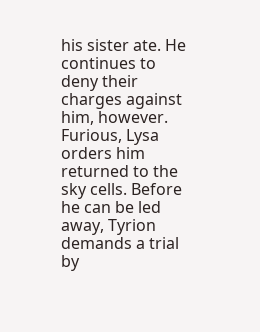his sister ate. He continues to deny their charges against him, however. Furious, Lysa orders him returned to the sky cells. Before he can be led away, Tyrion demands a trial by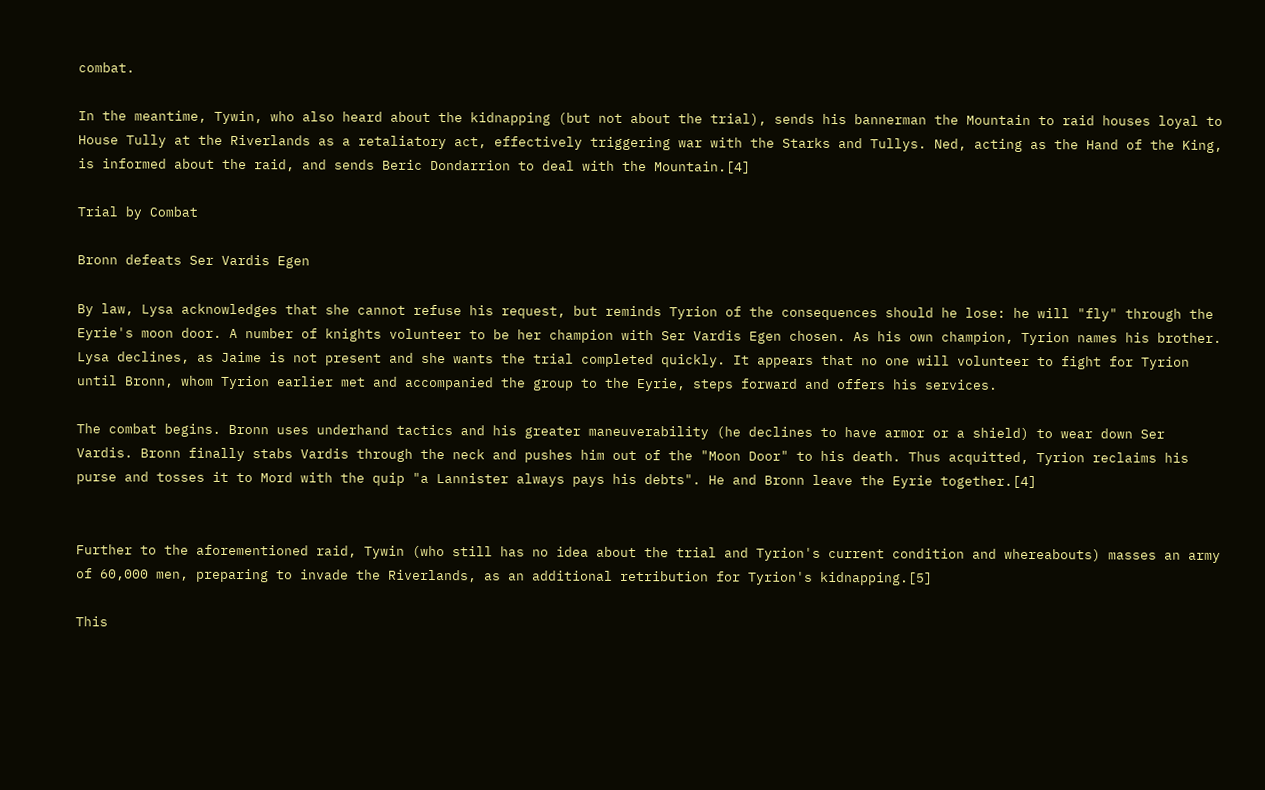combat.

In the meantime, Tywin, who also heard about the kidnapping (but not about the trial), sends his bannerman the Mountain to raid houses loyal to House Tully at the Riverlands as a retaliatory act, effectively triggering war with the Starks and Tullys. Ned, acting as the Hand of the King, is informed about the raid, and sends Beric Dondarrion to deal with the Mountain.[4]

Trial by Combat

Bronn defeats Ser Vardis Egen

By law, Lysa acknowledges that she cannot refuse his request, but reminds Tyrion of the consequences should he lose: he will "fly" through the Eyrie's moon door. A number of knights volunteer to be her champion with Ser Vardis Egen chosen. As his own champion, Tyrion names his brother. Lysa declines, as Jaime is not present and she wants the trial completed quickly. It appears that no one will volunteer to fight for Tyrion until Bronn, whom Tyrion earlier met and accompanied the group to the Eyrie, steps forward and offers his services.

The combat begins. Bronn uses underhand tactics and his greater maneuverability (he declines to have armor or a shield) to wear down Ser Vardis. Bronn finally stabs Vardis through the neck and pushes him out of the "Moon Door" to his death. Thus acquitted, Tyrion reclaims his purse and tosses it to Mord with the quip "a Lannister always pays his debts". He and Bronn leave the Eyrie together.[4]


Further to the aforementioned raid, Tywin (who still has no idea about the trial and Tyrion's current condition and whereabouts) masses an army of 60,000 men, preparing to invade the Riverlands, as an additional retribution for Tyrion's kidnapping.[5]

This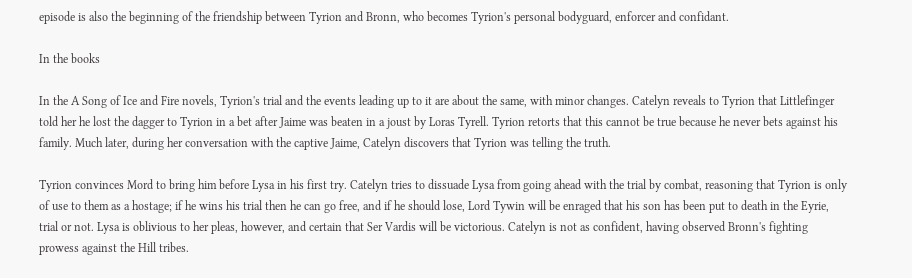episode is also the beginning of the friendship between Tyrion and Bronn, who becomes Tyrion's personal bodyguard, enforcer and confidant.

In the books

In the A Song of Ice and Fire novels, Tyrion's trial and the events leading up to it are about the same, with minor changes. Catelyn reveals to Tyrion that Littlefinger told her he lost the dagger to Tyrion in a bet after Jaime was beaten in a joust by Loras Tyrell. Tyrion retorts that this cannot be true because he never bets against his family. Much later, during her conversation with the captive Jaime, Catelyn discovers that Tyrion was telling the truth.

Tyrion convinces Mord to bring him before Lysa in his first try. Catelyn tries to dissuade Lysa from going ahead with the trial by combat, reasoning that Tyrion is only of use to them as a hostage; if he wins his trial then he can go free, and if he should lose, Lord Tywin will be enraged that his son has been put to death in the Eyrie, trial or not. Lysa is oblivious to her pleas, however, and certain that Ser Vardis will be victorious. Catelyn is not as confident, having observed Bronn's fighting prowess against the Hill tribes.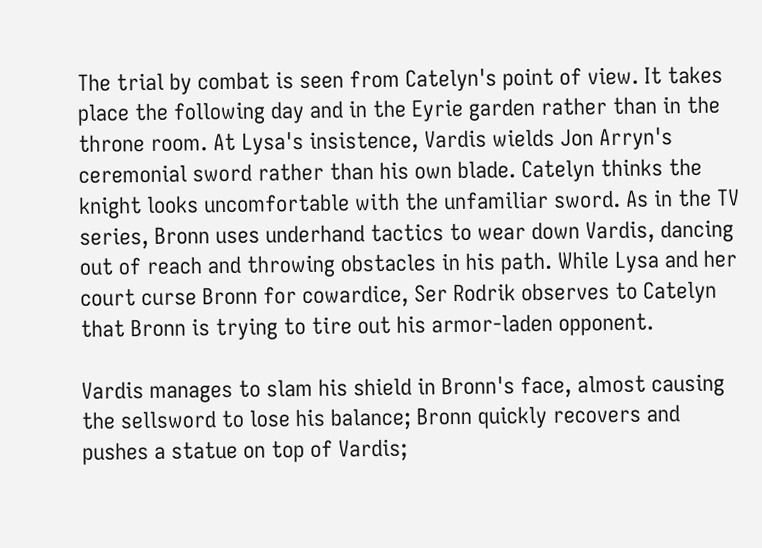The trial by combat is seen from Catelyn's point of view. It takes place the following day and in the Eyrie garden rather than in the throne room. At Lysa's insistence, Vardis wields Jon Arryn's ceremonial sword rather than his own blade. Catelyn thinks the knight looks uncomfortable with the unfamiliar sword. As in the TV series, Bronn uses underhand tactics to wear down Vardis, dancing out of reach and throwing obstacles in his path. While Lysa and her court curse Bronn for cowardice, Ser Rodrik observes to Catelyn that Bronn is trying to tire out his armor-laden opponent.

Vardis manages to slam his shield in Bronn's face, almost causing the sellsword to lose his balance; Bronn quickly recovers and pushes a statue on top of Vardis;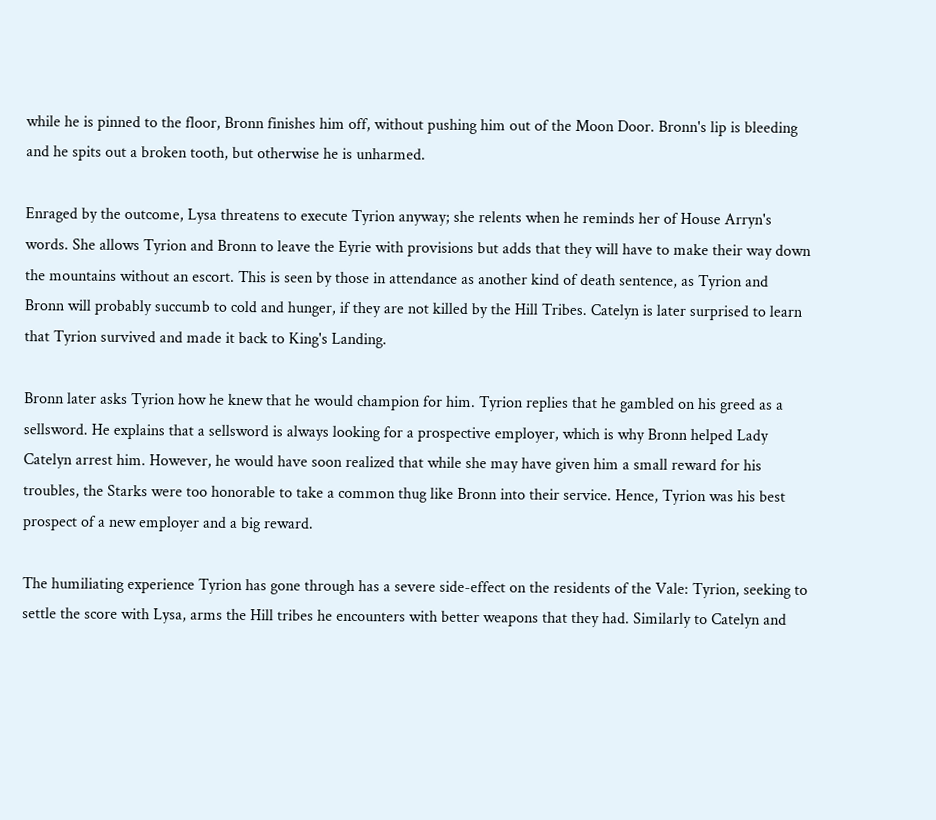while he is pinned to the floor, Bronn finishes him off, without pushing him out of the Moon Door. Bronn's lip is bleeding and he spits out a broken tooth, but otherwise he is unharmed.

Enraged by the outcome, Lysa threatens to execute Tyrion anyway; she relents when he reminds her of House Arryn's words. She allows Tyrion and Bronn to leave the Eyrie with provisions but adds that they will have to make their way down the mountains without an escort. This is seen by those in attendance as another kind of death sentence, as Tyrion and Bronn will probably succumb to cold and hunger, if they are not killed by the Hill Tribes. Catelyn is later surprised to learn that Tyrion survived and made it back to King's Landing.

Bronn later asks Tyrion how he knew that he would champion for him. Tyrion replies that he gambled on his greed as a sellsword. He explains that a sellsword is always looking for a prospective employer, which is why Bronn helped Lady Catelyn arrest him. However, he would have soon realized that while she may have given him a small reward for his troubles, the Starks were too honorable to take a common thug like Bronn into their service. Hence, Tyrion was his best prospect of a new employer and a big reward.

The humiliating experience Tyrion has gone through has a severe side-effect on the residents of the Vale: Tyrion, seeking to settle the score with Lysa, arms the Hill tribes he encounters with better weapons that they had. Similarly to Catelyn and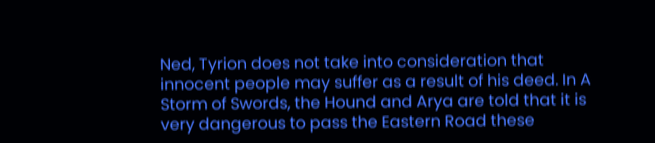Ned, Tyrion does not take into consideration that innocent people may suffer as a result of his deed. In A Storm of Swords, the Hound and Arya are told that it is very dangerous to pass the Eastern Road these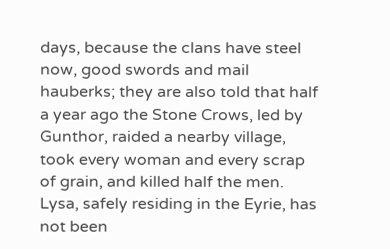days, because the clans have steel now, good swords and mail hauberks; they are also told that half a year ago the Stone Crows, led by Gunthor, raided a nearby village, took every woman and every scrap of grain, and killed half the men. Lysa, safely residing in the Eyrie, has not been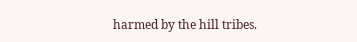harmed by the hill tribes.